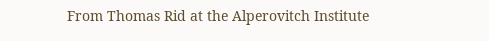From Thomas Rid at the Alperovitch Institute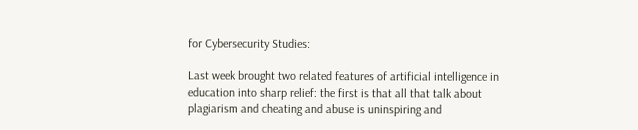for Cybersecurity Studies:

Last week brought two related features of artificial intelligence in education into sharp relief: the first is that all that talk about plagiarism and cheating and abuse is uninspiring and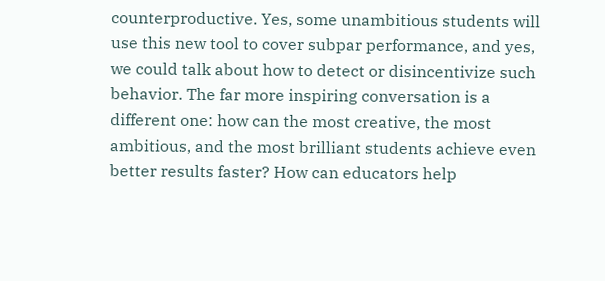counterproductive. Yes, some unambitious students will use this new tool to cover subpar performance, and yes, we could talk about how to detect or disincentivize such behavior. The far more inspiring conversation is a different one: how can the most creative, the most ambitious, and the most brilliant students achieve even better results faster? How can educators help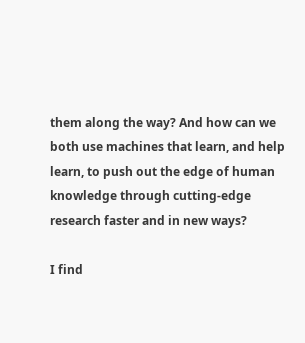them along the way? And how can we both use machines that learn, and help learn, to push out the edge of human knowledge through cutting-edge research faster and in new ways?

I find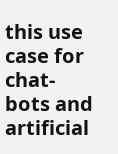this use case for chat-bots and artificial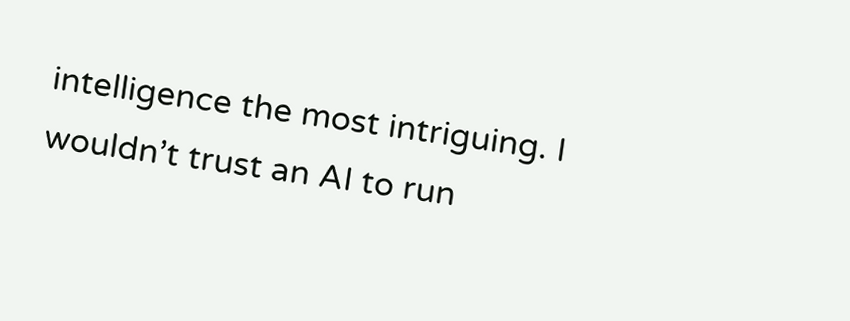intelligence the most intriguing. I wouldn’t trust an AI to run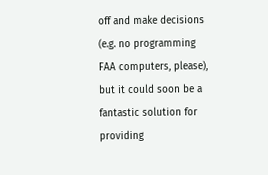off and make decisions (e.g. no programming FAA computers, please), but it could soon be a fantastic solution for providing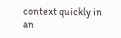context quickly in an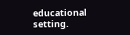educational setting.